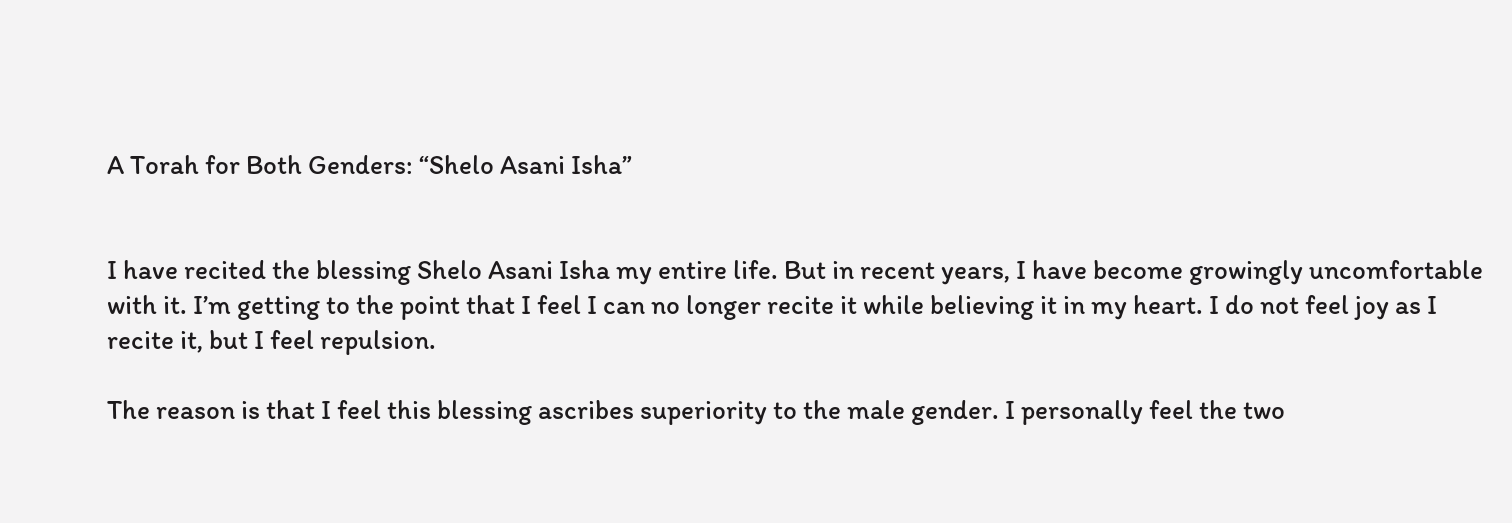A Torah for Both Genders: “Shelo Asani Isha”


I have recited the blessing Shelo Asani Isha my entire life. But in recent years, I have become growingly uncomfortable with it. I’m getting to the point that I feel I can no longer recite it while believing it in my heart. I do not feel joy as I recite it, but I feel repulsion.

The reason is that I feel this blessing ascribes superiority to the male gender. I personally feel the two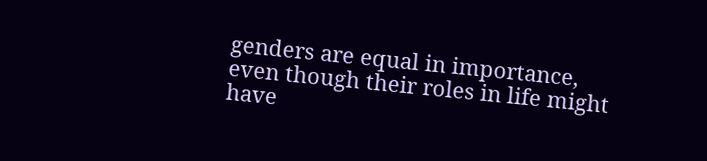genders are equal in importance, even though their roles in life might have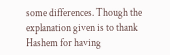some differences. Though the explanation given is to thank Hashem for having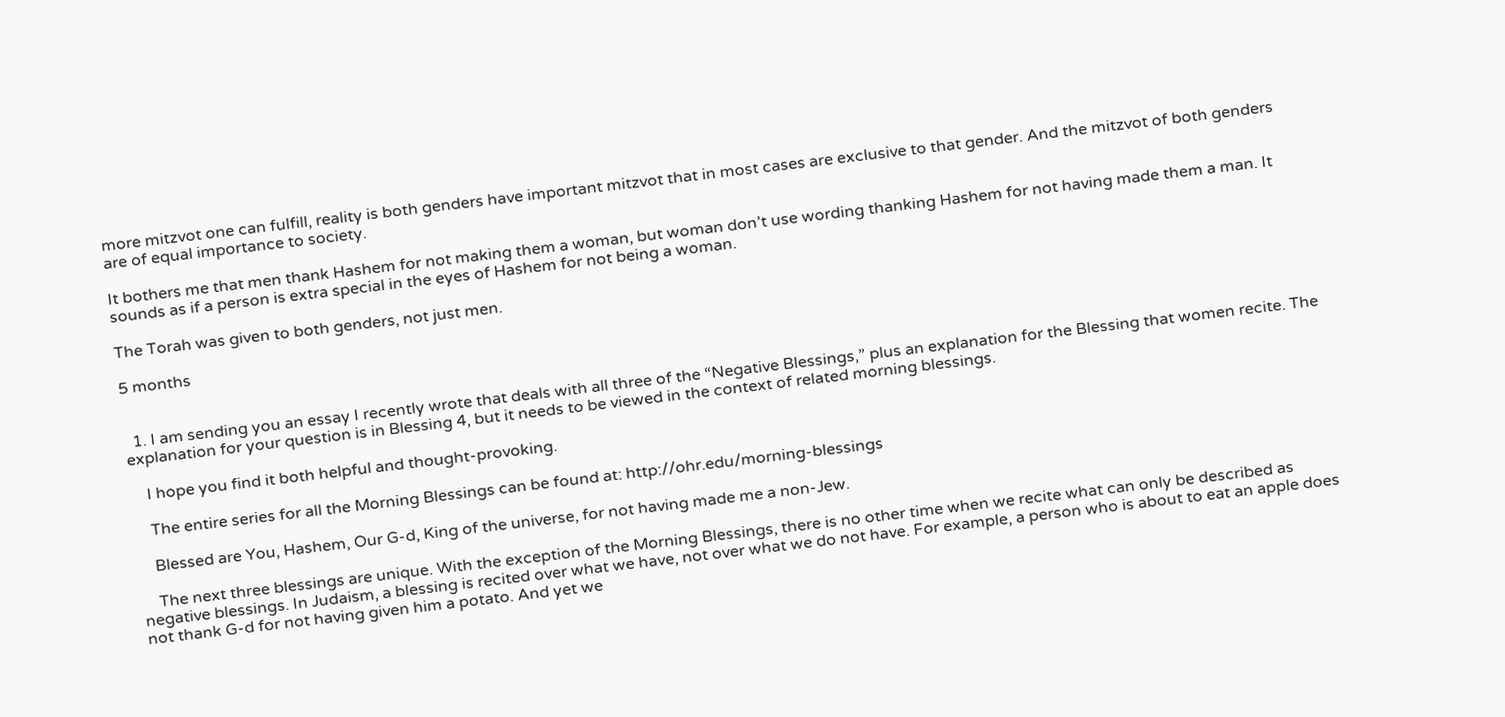more mitzvot one can fulfill, reality is both genders have important mitzvot that in most cases are exclusive to that gender. And the mitzvot of both genders are of equal importance to society.

It bothers me that men thank Hashem for not making them a woman, but woman don’t use wording thanking Hashem for not having made them a man. It sounds as if a person is extra special in the eyes of Hashem for not being a woman.

The Torah was given to both genders, not just men.

5 months


  1. I am sending you an essay I recently wrote that deals with all three of the “Negative Blessings,” plus an explanation for the Blessing that women recite. The explanation for your question is in Blessing 4, but it needs to be viewed in the context of related morning blessings.

    I hope you find it both helpful and thought-provoking.

    The entire series for all the Morning Blessings can be found at: http://ohr.edu/morning-blessings

    Blessed are You, Hashem, Our G-d, King of the universe, for not having made me a non-Jew.

    The next three blessings are unique. With the exception of the Morning Blessings, there is no other time when we recite what can only be described as negative blessings. In Judaism, a blessing is recited over what we have, not over what we do not have. For example, a person who is about to eat an apple does not thank G-d for not having given him a potato. And yet we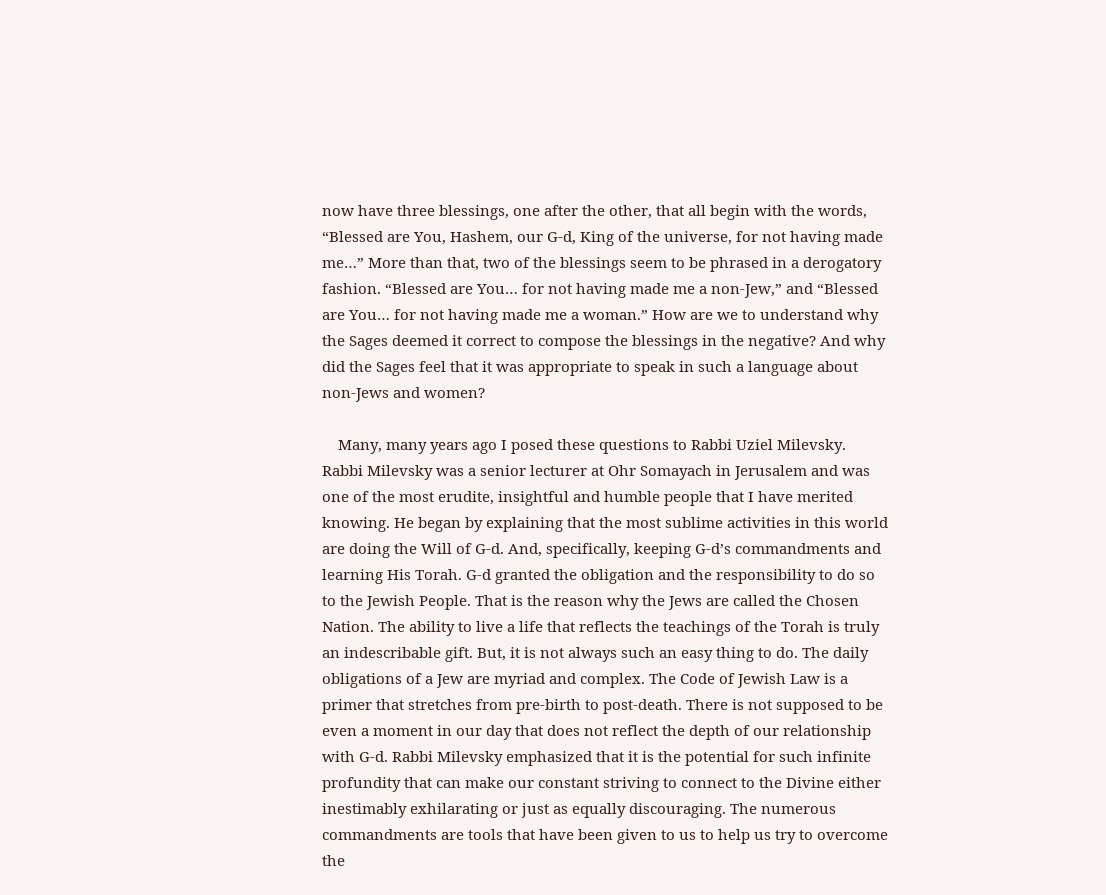now have three blessings, one after the other, that all begin with the words, “Blessed are You, Hashem, our G-d, King of the universe, for not having made me…” More than that, two of the blessings seem to be phrased in a derogatory fashion. “Blessed are You… for not having made me a non-Jew,” and “Blessed are You… for not having made me a woman.” How are we to understand why the Sages deemed it correct to compose the blessings in the negative? And why did the Sages feel that it was appropriate to speak in such a language about non-Jews and women?

    Many, many years ago I posed these questions to Rabbi Uziel Milevsky. Rabbi Milevsky was a senior lecturer at Ohr Somayach in Jerusalem and was one of the most erudite, insightful and humble people that I have merited knowing. He began by explaining that the most sublime activities in this world are doing the Will of G-d. And, specifically, keeping G-d’s commandments and learning His Torah. G-d granted the obligation and the responsibility to do so to the Jewish People. That is the reason why the Jews are called the Chosen Nation. The ability to live a life that reflects the teachings of the Torah is truly an indescribable gift. But, it is not always such an easy thing to do. The daily obligations of a Jew are myriad and complex. The Code of Jewish Law is a primer that stretches from pre-birth to post-death. There is not supposed to be even a moment in our day that does not reflect the depth of our relationship with G-d. Rabbi Milevsky emphasized that it is the potential for such infinite profundity that can make our constant striving to connect to the Divine either inestimably exhilarating or just as equally discouraging. The numerous commandments are tools that have been given to us to help us try to overcome the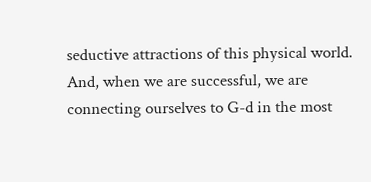seductive attractions of this physical world. And, when we are successful, we are connecting ourselves to G-d in the most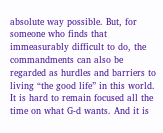absolute way possible. But, for someone who finds that immeasurably difficult to do, the commandments can also be regarded as hurdles and barriers to living “the good life” in this world. It is hard to remain focused all the time on what G-d wants. And it is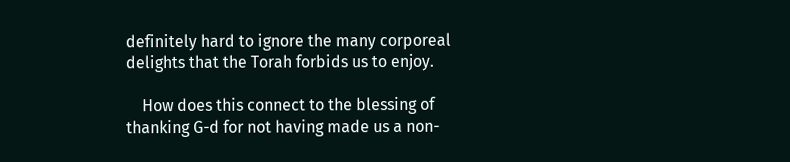definitely hard to ignore the many corporeal delights that the Torah forbids us to enjoy.

    How does this connect to the blessing of thanking G-d for not having made us a non-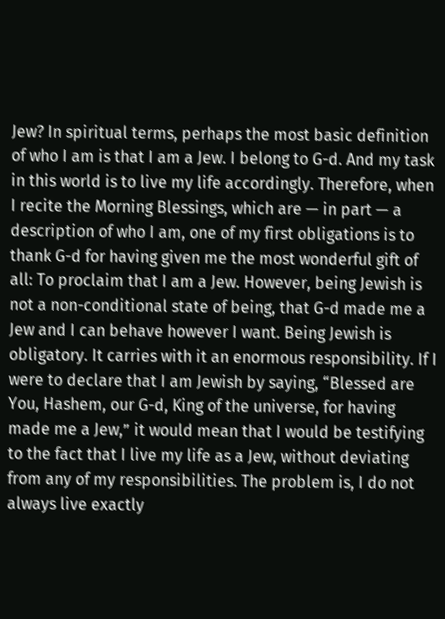Jew? In spiritual terms, perhaps the most basic definition of who I am is that I am a Jew. I belong to G-d. And my task in this world is to live my life accordingly. Therefore, when I recite the Morning Blessings, which are — in part — a description of who I am, one of my first obligations is to thank G-d for having given me the most wonderful gift of all: To proclaim that I am a Jew. However, being Jewish is not a non-conditional state of being, that G-d made me a Jew and I can behave however I want. Being Jewish is obligatory. It carries with it an enormous responsibility. If I were to declare that I am Jewish by saying, “Blessed are You, Hashem, our G-d, King of the universe, for having made me a Jew,” it would mean that I would be testifying to the fact that I live my life as a Jew, without deviating from any of my responsibilities. The problem is, I do not always live exactly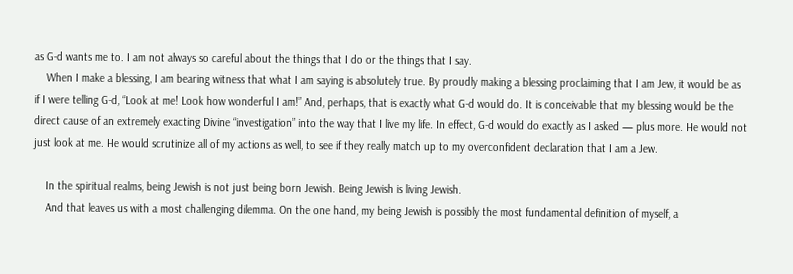as G-d wants me to. I am not always so careful about the things that I do or the things that I say.
    When I make a blessing, I am bearing witness that what I am saying is absolutely true. By proudly making a blessing proclaiming that I am Jew, it would be as if I were telling G-d, “Look at me! Look how wonderful I am!” And, perhaps, that is exactly what G-d would do. It is conceivable that my blessing would be the direct cause of an extremely exacting Divine “investigation” into the way that I live my life. In effect, G-d would do exactly as I asked — plus more. He would not just look at me. He would scrutinize all of my actions as well, to see if they really match up to my overconfident declaration that I am a Jew.

    In the spiritual realms, being Jewish is not just being born Jewish. Being Jewish is living Jewish.
    And that leaves us with a most challenging dilemma. On the one hand, my being Jewish is possibly the most fundamental definition of myself, a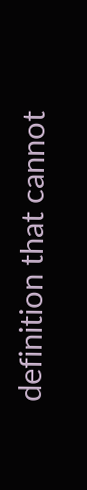definition that cannot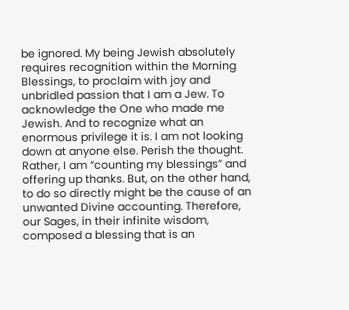be ignored. My being Jewish absolutely requires recognition within the Morning Blessings, to proclaim with joy and unbridled passion that I am a Jew. To acknowledge the One who made me Jewish. And to recognize what an enormous privilege it is. I am not looking down at anyone else. Perish the thought. Rather, I am “counting my blessings” and offering up thanks. But, on the other hand, to do so directly might be the cause of an unwanted Divine accounting. Therefore, our Sages, in their infinite wisdom, composed a blessing that is an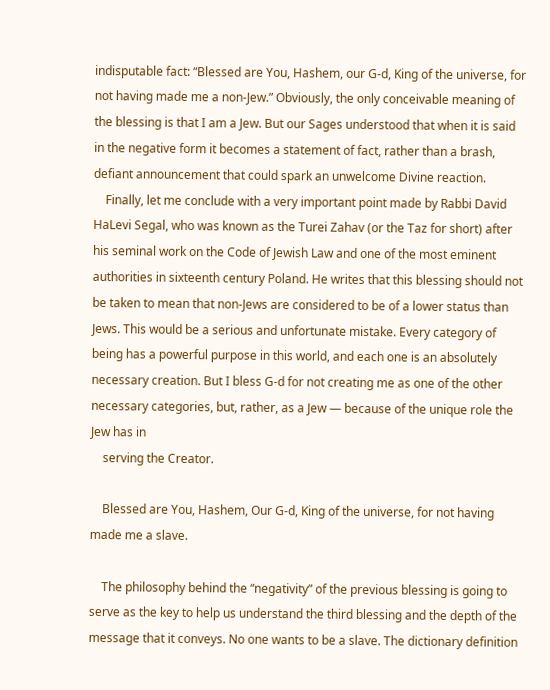indisputable fact: “Blessed are You, Hashem, our G-d, King of the universe, for not having made me a non-Jew.” Obviously, the only conceivable meaning of the blessing is that I am a Jew. But our Sages understood that when it is said in the negative form it becomes a statement of fact, rather than a brash, defiant announcement that could spark an unwelcome Divine reaction.
    Finally, let me conclude with a very important point made by Rabbi David HaLevi Segal, who was known as the Turei Zahav (or the Taz for short) after his seminal work on the Code of Jewish Law and one of the most eminent authorities in sixteenth century Poland. He writes that this blessing should not be taken to mean that non-Jews are considered to be of a lower status than Jews. This would be a serious and unfortunate mistake. Every category of being has a powerful purpose in this world, and each one is an absolutely necessary creation. But I bless G-d for not creating me as one of the other necessary categories, but, rather, as a Jew — because of the unique role the Jew has in
    serving the Creator.

    Blessed are You, Hashem, Our G-d, King of the universe, for not having made me a slave.

    The philosophy behind the “negativity” of the previous blessing is going to serve as the key to help us understand the third blessing and the depth of the message that it conveys. No one wants to be a slave. The dictionary definition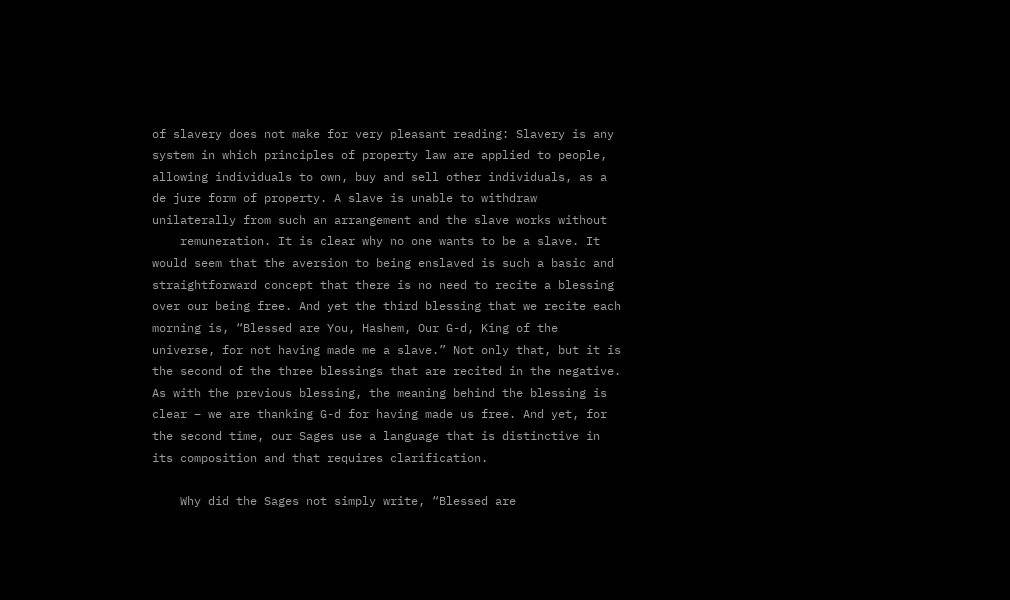of slavery does not make for very pleasant reading: Slavery is any system in which principles of property law are applied to people, allowing individuals to own, buy and sell other individuals, as a de jure form of property. A slave is unable to withdraw unilaterally from such an arrangement and the slave works without
    remuneration. It is clear why no one wants to be a slave. It would seem that the aversion to being enslaved is such a basic and straightforward concept that there is no need to recite a blessing over our being free. And yet the third blessing that we recite each morning is, “Blessed are You, Hashem, Our G-d, King of the universe, for not having made me a slave.” Not only that, but it is the second of the three blessings that are recited in the negative. As with the previous blessing, the meaning behind the blessing is clear – we are thanking G-d for having made us free. And yet, for the second time, our Sages use a language that is distinctive in its composition and that requires clarification.

    Why did the Sages not simply write, “Blessed are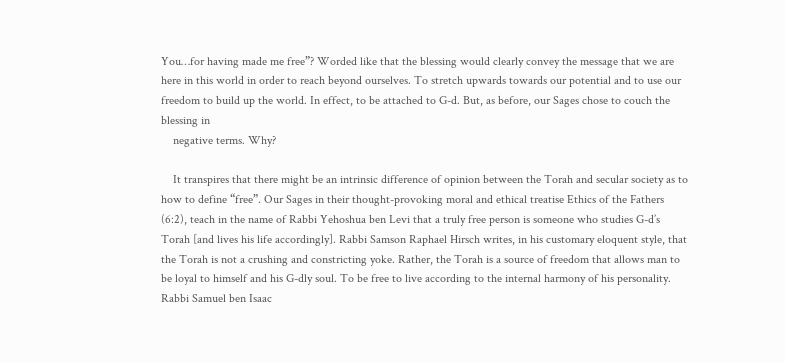You…for having made me free”? Worded like that the blessing would clearly convey the message that we are here in this world in order to reach beyond ourselves. To stretch upwards towards our potential and to use our freedom to build up the world. In effect, to be attached to G-d. But, as before, our Sages chose to couch the blessing in
    negative terms. Why?

    It transpires that there might be an intrinsic difference of opinion between the Torah and secular society as to how to define “free”. Our Sages in their thought-provoking moral and ethical treatise Ethics of the Fathers (6:2), teach in the name of Rabbi Yehoshua ben Levi that a truly free person is someone who studies G-d’s Torah [and lives his life accordingly]. Rabbi Samson Raphael Hirsch writes, in his customary eloquent style, that the Torah is not a crushing and constricting yoke. Rather, the Torah is a source of freedom that allows man to be loyal to himself and his G-dly soul. To be free to live according to the internal harmony of his personality. Rabbi Samuel ben Isaac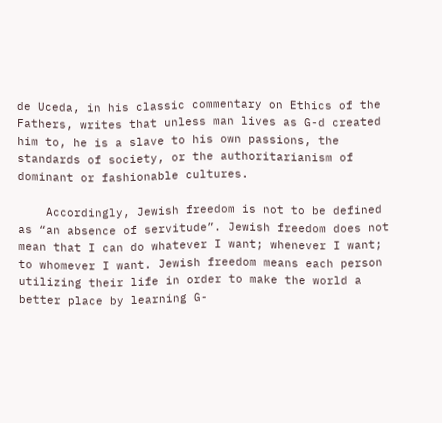de Uceda, in his classic commentary on Ethics of the Fathers, writes that unless man lives as G-d created him to, he is a slave to his own passions, the standards of society, or the authoritarianism of dominant or fashionable cultures.

    Accordingly, Jewish freedom is not to be defined as “an absence of servitude”. Jewish freedom does not mean that I can do whatever I want; whenever I want; to whomever I want. Jewish freedom means each person utilizing their life in order to make the world a better place by learning G-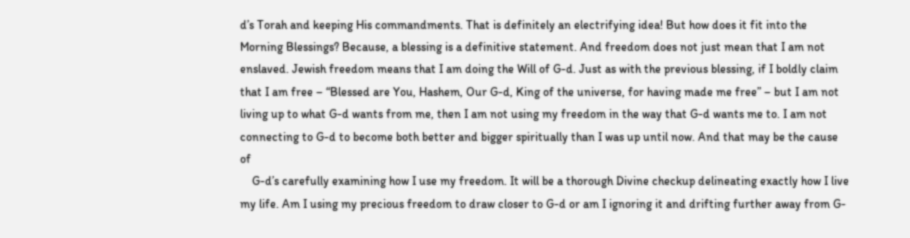d’s Torah and keeping His commandments. That is definitely an electrifying idea! But how does it fit into the Morning Blessings? Because, a blessing is a definitive statement. And freedom does not just mean that I am not enslaved. Jewish freedom means that I am doing the Will of G-d. Just as with the previous blessing, if I boldly claim that I am free – “Blessed are You, Hashem, Our G-d, King of the universe, for having made me free” – but I am not living up to what G-d wants from me, then I am not using my freedom in the way that G-d wants me to. I am not connecting to G-d to become both better and bigger spiritually than I was up until now. And that may be the cause of
    G-d’s carefully examining how I use my freedom. It will be a thorough Divine checkup delineating exactly how I live my life. Am I using my precious freedom to draw closer to G-d or am I ignoring it and drifting further away from G-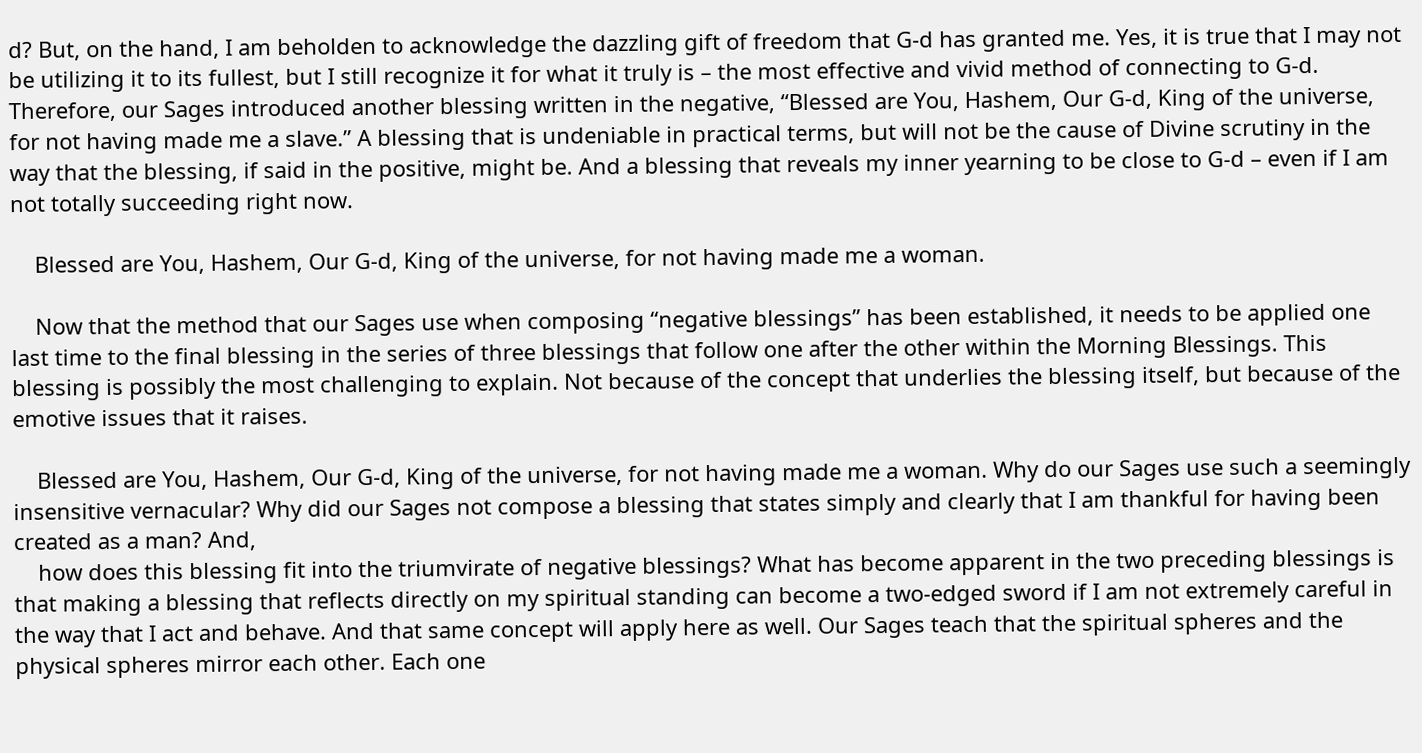d? But, on the hand, I am beholden to acknowledge the dazzling gift of freedom that G-d has granted me. Yes, it is true that I may not be utilizing it to its fullest, but I still recognize it for what it truly is – the most effective and vivid method of connecting to G-d. Therefore, our Sages introduced another blessing written in the negative, “Blessed are You, Hashem, Our G-d, King of the universe, for not having made me a slave.” A blessing that is undeniable in practical terms, but will not be the cause of Divine scrutiny in the way that the blessing, if said in the positive, might be. And a blessing that reveals my inner yearning to be close to G-d – even if I am not totally succeeding right now.

    Blessed are You, Hashem, Our G-d, King of the universe, for not having made me a woman.

    Now that the method that our Sages use when composing “negative blessings” has been established, it needs to be applied one last time to the final blessing in the series of three blessings that follow one after the other within the Morning Blessings. This blessing is possibly the most challenging to explain. Not because of the concept that underlies the blessing itself, but because of the emotive issues that it raises.

    Blessed are You, Hashem, Our G-d, King of the universe, for not having made me a woman. Why do our Sages use such a seemingly insensitive vernacular? Why did our Sages not compose a blessing that states simply and clearly that I am thankful for having been created as a man? And,
    how does this blessing fit into the triumvirate of negative blessings? What has become apparent in the two preceding blessings is that making a blessing that reflects directly on my spiritual standing can become a two-edged sword if I am not extremely careful in the way that I act and behave. And that same concept will apply here as well. Our Sages teach that the spiritual spheres and the physical spheres mirror each other. Each one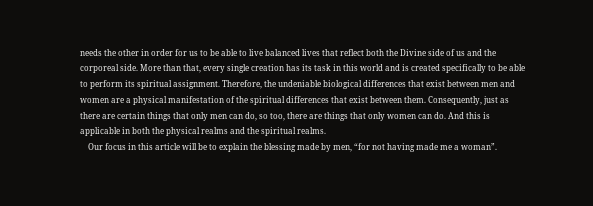needs the other in order for us to be able to live balanced lives that reflect both the Divine side of us and the corporeal side. More than that, every single creation has its task in this world and is created specifically to be able to perform its spiritual assignment. Therefore, the undeniable biological differences that exist between men and women are a physical manifestation of the spiritual differences that exist between them. Consequently, just as there are certain things that only men can do, so too, there are things that only women can do. And this is applicable in both the physical realms and the spiritual realms.
    Our focus in this article will be to explain the blessing made by men, “for not having made me a woman”.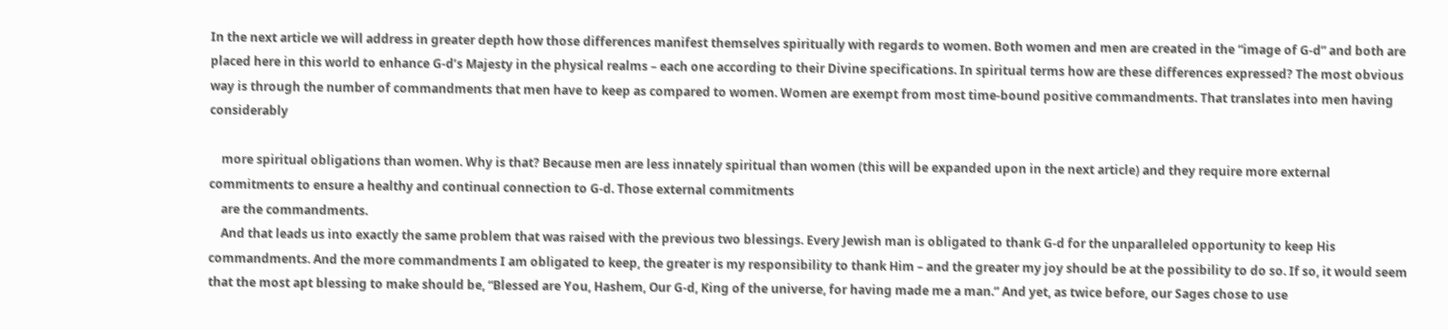In the next article we will address in greater depth how those differences manifest themselves spiritually with regards to women. Both women and men are created in the “image of G-d” and both are placed here in this world to enhance G-d’s Majesty in the physical realms – each one according to their Divine specifications. In spiritual terms how are these differences expressed? The most obvious way is through the number of commandments that men have to keep as compared to women. Women are exempt from most time-bound positive commandments. That translates into men having considerably

    more spiritual obligations than women. Why is that? Because men are less innately spiritual than women (this will be expanded upon in the next article) and they require more external commitments to ensure a healthy and continual connection to G-d. Those external commitments
    are the commandments.
    And that leads us into exactly the same problem that was raised with the previous two blessings. Every Jewish man is obligated to thank G-d for the unparalleled opportunity to keep His commandments. And the more commandments I am obligated to keep, the greater is my responsibility to thank Him – and the greater my joy should be at the possibility to do so. If so, it would seem that the most apt blessing to make should be, “Blessed are You, Hashem, Our G-d, King of the universe, for having made me a man.” And yet, as twice before, our Sages chose to use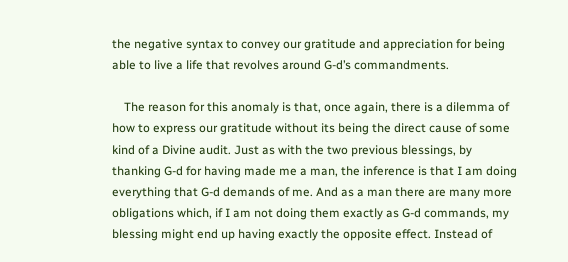the negative syntax to convey our gratitude and appreciation for being able to live a life that revolves around G-d’s commandments.

    The reason for this anomaly is that, once again, there is a dilemma of how to express our gratitude without its being the direct cause of some kind of a Divine audit. Just as with the two previous blessings, by thanking G-d for having made me a man, the inference is that I am doing everything that G-d demands of me. And as a man there are many more obligations which, if I am not doing them exactly as G-d commands, my blessing might end up having exactly the opposite effect. Instead of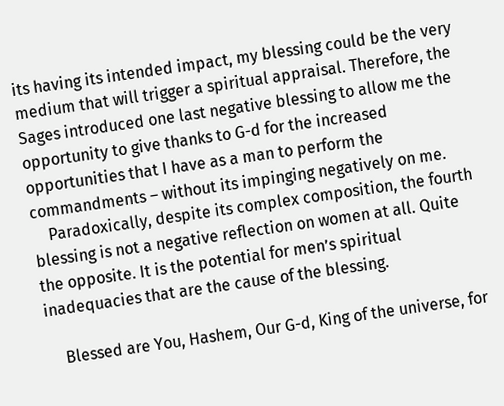its having its intended impact, my blessing could be the very medium that will trigger a spiritual appraisal. Therefore, the Sages introduced one last negative blessing to allow me the opportunity to give thanks to G-d for the increased opportunities that I have as a man to perform the commandments – without its impinging negatively on me.
    Paradoxically, despite its complex composition, the fourth blessing is not a negative reflection on women at all. Quite the opposite. It is the potential for men’s spiritual inadequacies that are the cause of the blessing.

    Blessed are You, Hashem, Our G-d, King of the universe, for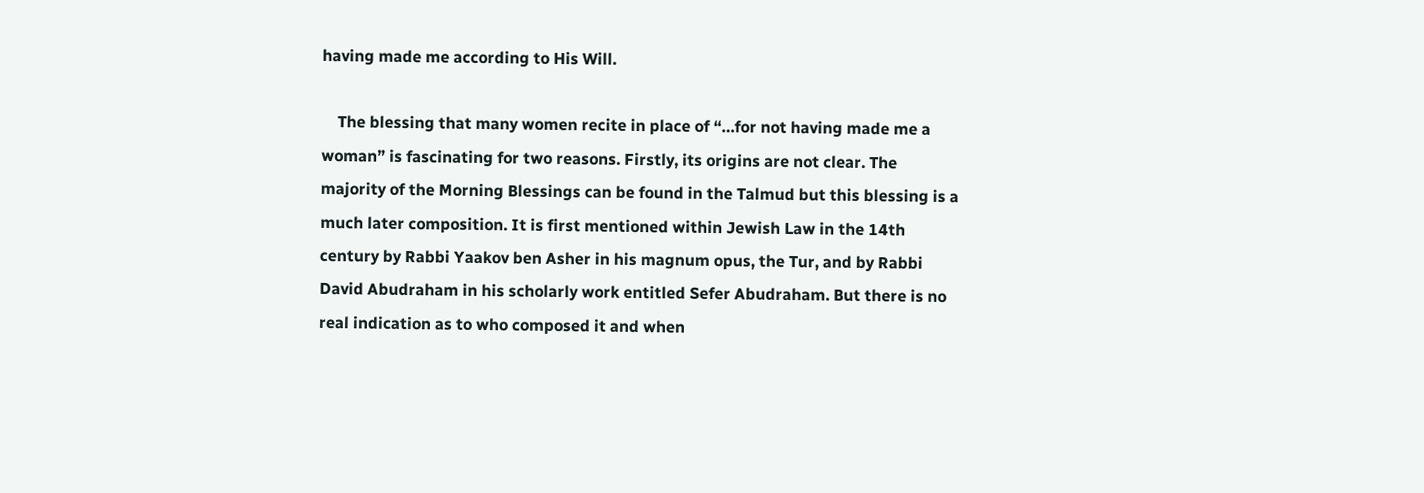having made me according to His Will.

    The blessing that many women recite in place of “…for not having made me a woman” is fascinating for two reasons. Firstly, its origins are not clear. The majority of the Morning Blessings can be found in the Talmud but this blessing is a much later composition. It is first mentioned within Jewish Law in the 14th century by Rabbi Yaakov ben Asher in his magnum opus, the Tur, and by Rabbi David Abudraham in his scholarly work entitled Sefer Abudraham. But there is no real indication as to who composed it and when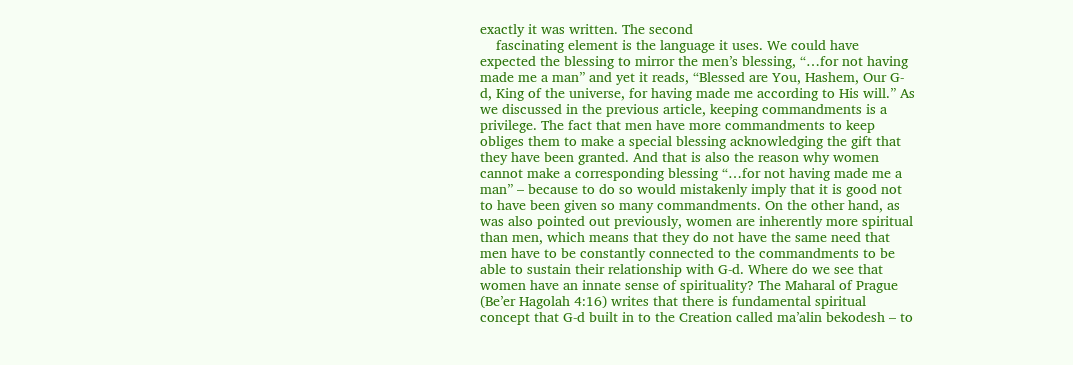exactly it was written. The second
    fascinating element is the language it uses. We could have expected the blessing to mirror the men’s blessing, “…for not having made me a man” and yet it reads, “Blessed are You, Hashem, Our G-d, King of the universe, for having made me according to His will.” As we discussed in the previous article, keeping commandments is a privilege. The fact that men have more commandments to keep obliges them to make a special blessing acknowledging the gift that they have been granted. And that is also the reason why women cannot make a corresponding blessing “…for not having made me a man” – because to do so would mistakenly imply that it is good not to have been given so many commandments. On the other hand, as was also pointed out previously, women are inherently more spiritual than men, which means that they do not have the same need that men have to be constantly connected to the commandments to be able to sustain their relationship with G-d. Where do we see that women have an innate sense of spirituality? The Maharal of Prague (Be’er Hagolah 4:16) writes that there is fundamental spiritual concept that G-d built in to the Creation called ma’alin bekodesh – to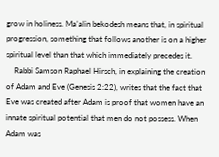grow in holiness. Ma’alin bekodesh means that, in spiritual progression, something that follows another is on a higher spiritual level than that which immediately precedes it.
    Rabbi Samson Raphael Hirsch, in explaining the creation of Adam and Eve (Genesis 2:22), writes that the fact that Eve was created after Adam is proof that women have an innate spiritual potential that men do not possess. When Adam was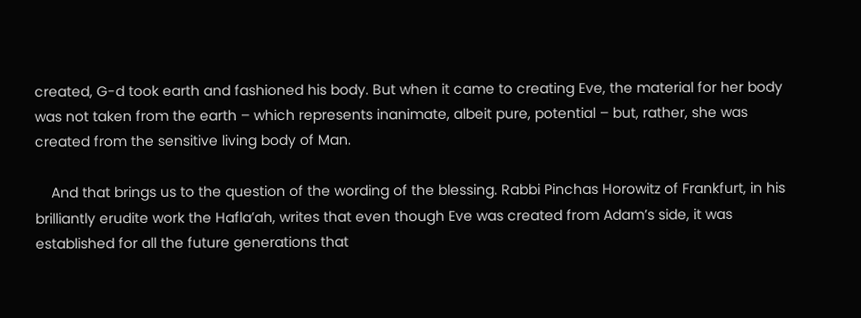created, G-d took earth and fashioned his body. But when it came to creating Eve, the material for her body was not taken from the earth – which represents inanimate, albeit pure, potential – but, rather, she was created from the sensitive living body of Man.

    And that brings us to the question of the wording of the blessing. Rabbi Pinchas Horowitz of Frankfurt, in his brilliantly erudite work the Hafla’ah, writes that even though Eve was created from Adam’s side, it was established for all the future generations that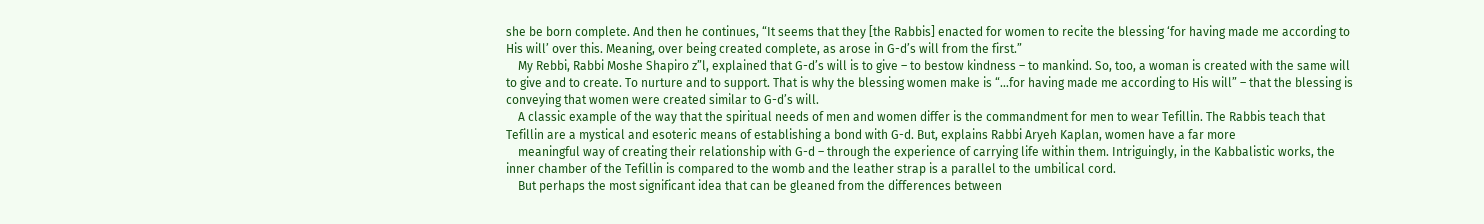she be born complete. And then he continues, “It seems that they [the Rabbis] enacted for women to recite the blessing ‘for having made me according to His will’ over this. Meaning, over being created complete, as arose in G-d’s will from the first.”
    My Rebbi, Rabbi Moshe Shapiro z”l, explained that G-d’s will is to give – to bestow kindness – to mankind. So, too, a woman is created with the same will to give and to create. To nurture and to support. That is why the blessing women make is “…for having made me according to His will” – that the blessing is conveying that women were created similar to G-d’s will.
    A classic example of the way that the spiritual needs of men and women differ is the commandment for men to wear Tefillin. The Rabbis teach that Tefillin are a mystical and esoteric means of establishing a bond with G-d. But, explains Rabbi Aryeh Kaplan, women have a far more
    meaningful way of creating their relationship with G-d – through the experience of carrying life within them. Intriguingly, in the Kabbalistic works, the inner chamber of the Tefillin is compared to the womb and the leather strap is a parallel to the umbilical cord.
    But perhaps the most significant idea that can be gleaned from the differences between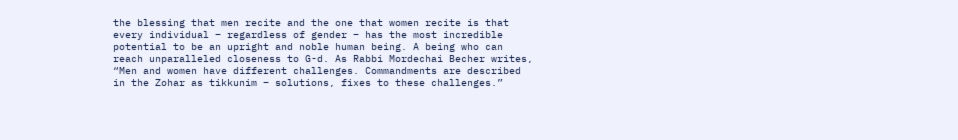the blessing that men recite and the one that women recite is that every individual – regardless of gender – has the most incredible potential to be an upright and noble human being. A being who can reach unparalleled closeness to G-d. As Rabbi Mordechai Becher writes, “Men and women have different challenges. Commandments are described in the Zohar as tikkunim – solutions, fixes to these challenges.”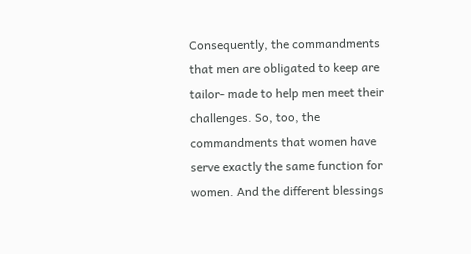Consequently, the commandments that men are obligated to keep are tailor- made to help men meet their challenges. So, too, the commandments that women have serve exactly the same function for women. And the different blessings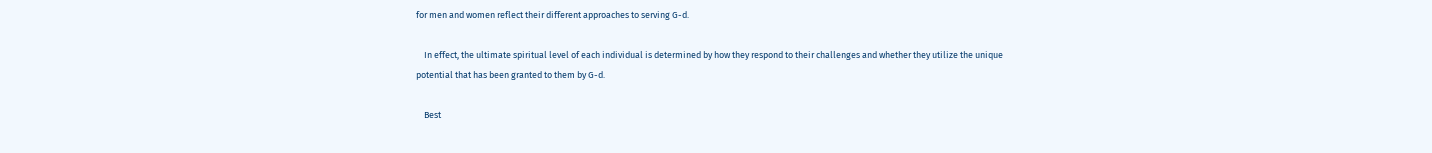for men and women reflect their different approaches to serving G-d.

    In effect, the ultimate spiritual level of each individual is determined by how they respond to their challenges and whether they utilize the unique potential that has been granted to them by G-d.

    Best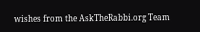wishes from the AskTheRabbi.org Team